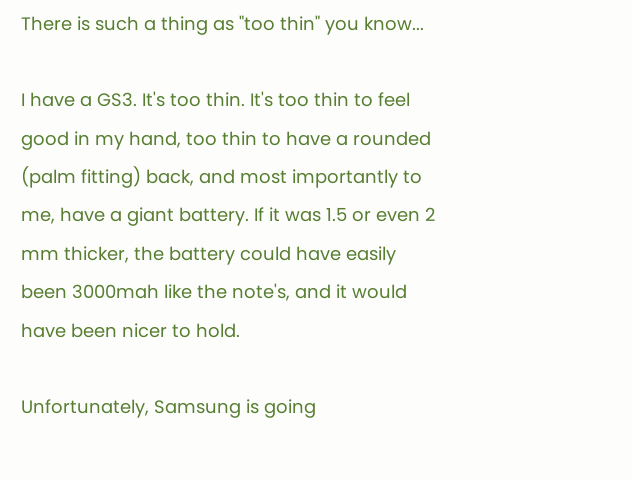There is such a thing as "too thin" you know...

I have a GS3. It's too thin. It's too thin to feel good in my hand, too thin to have a rounded (palm fitting) back, and most importantly to me, have a giant battery. If it was 1.5 or even 2 mm thicker, the battery could have easily been 3000mah like the note's, and it would have been nicer to hold.

Unfortunately, Samsung is going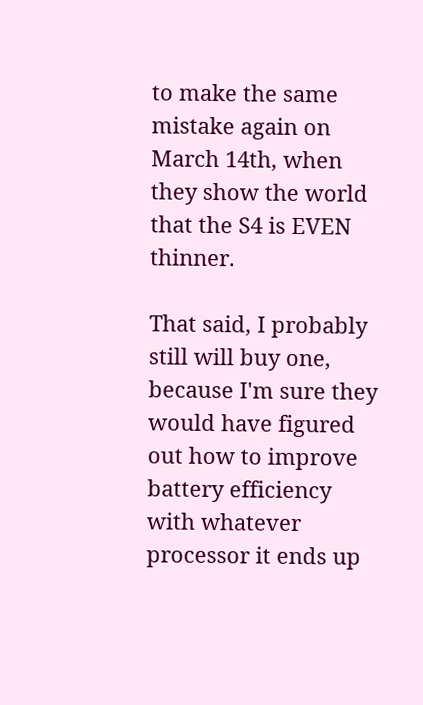to make the same mistake again on March 14th, when they show the world that the S4 is EVEN thinner.

That said, I probably still will buy one, because I'm sure they would have figured out how to improve battery efficiency with whatever processor it ends up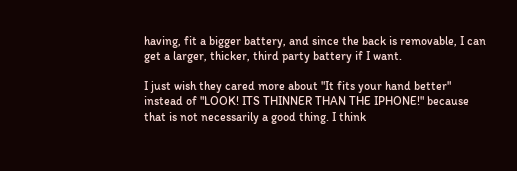having, fit a bigger battery, and since the back is removable, I can get a larger, thicker, third party battery if I want.

I just wish they cared more about "It fits your hand better" instead of "LOOK! ITS THINNER THAN THE IPHONE!" because that is not necessarily a good thing. I think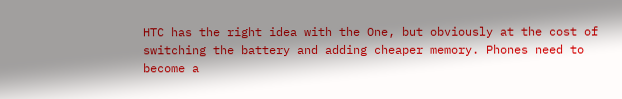HTC has the right idea with the One, but obviously at the cost of switching the battery and adding cheaper memory. Phones need to become a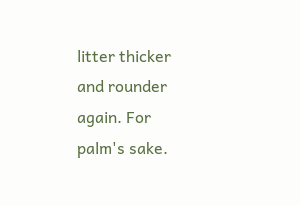litter thicker and rounder again. For palm's sake.